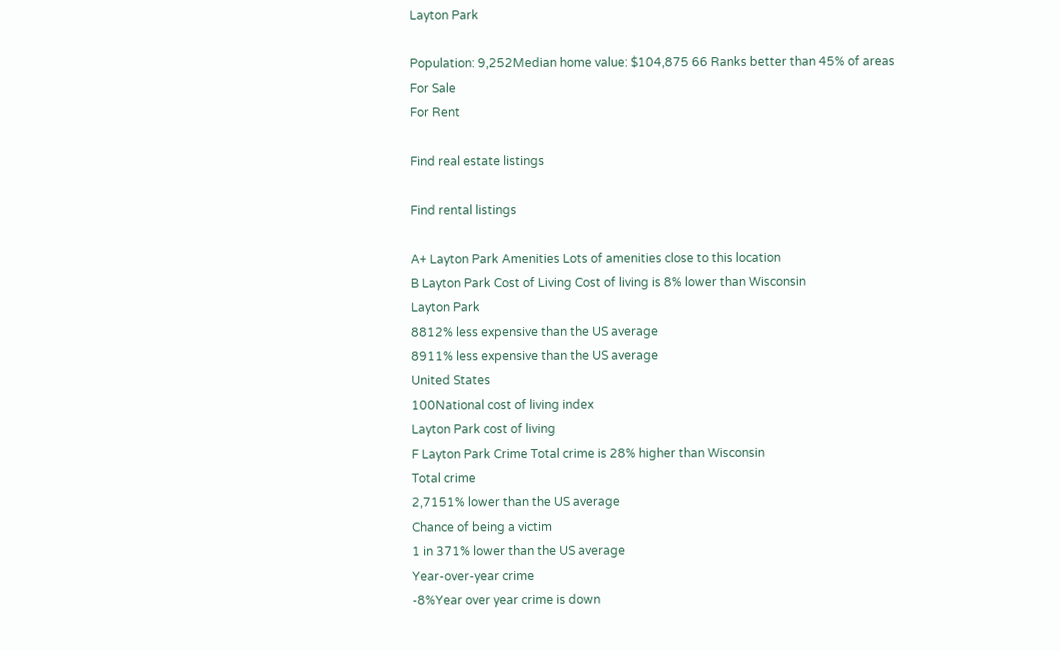Layton Park

Population: 9,252Median home value: $104,875 66 Ranks better than 45% of areas
For Sale
For Rent

Find real estate listings

Find rental listings

A+ Layton Park Amenities Lots of amenities close to this location
B Layton Park Cost of Living Cost of living is 8% lower than Wisconsin
Layton Park
8812% less expensive than the US average
8911% less expensive than the US average
United States
100National cost of living index
Layton Park cost of living
F Layton Park Crime Total crime is 28% higher than Wisconsin
Total crime
2,7151% lower than the US average
Chance of being a victim
1 in 371% lower than the US average
Year-over-year crime
-8%Year over year crime is down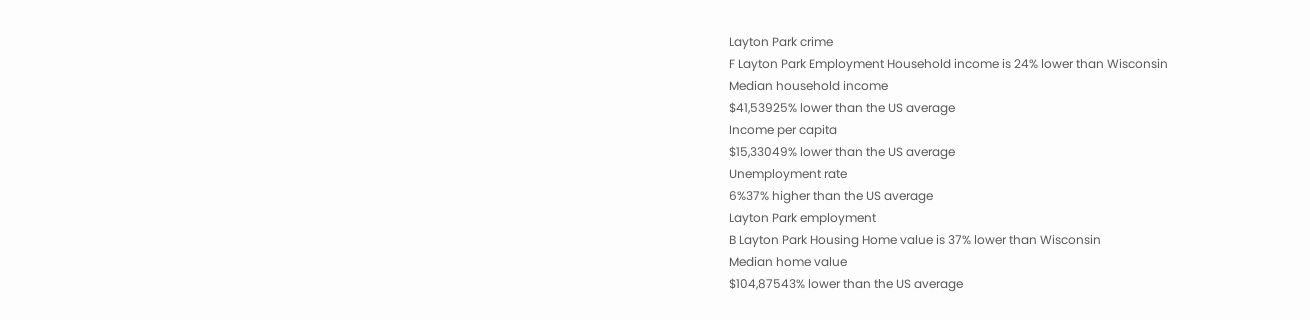Layton Park crime
F Layton Park Employment Household income is 24% lower than Wisconsin
Median household income
$41,53925% lower than the US average
Income per capita
$15,33049% lower than the US average
Unemployment rate
6%37% higher than the US average
Layton Park employment
B Layton Park Housing Home value is 37% lower than Wisconsin
Median home value
$104,87543% lower than the US average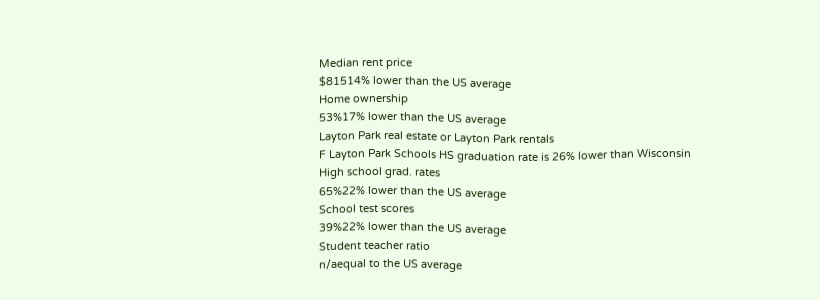Median rent price
$81514% lower than the US average
Home ownership
53%17% lower than the US average
Layton Park real estate or Layton Park rentals
F Layton Park Schools HS graduation rate is 26% lower than Wisconsin
High school grad. rates
65%22% lower than the US average
School test scores
39%22% lower than the US average
Student teacher ratio
n/aequal to the US average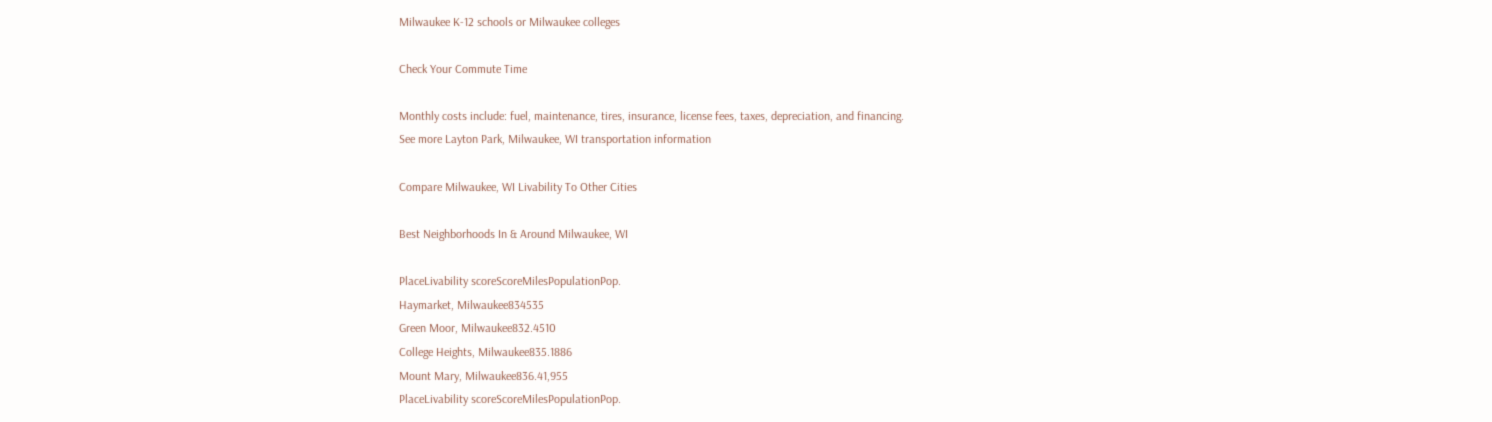Milwaukee K-12 schools or Milwaukee colleges

Check Your Commute Time

Monthly costs include: fuel, maintenance, tires, insurance, license fees, taxes, depreciation, and financing.
See more Layton Park, Milwaukee, WI transportation information

Compare Milwaukee, WI Livability To Other Cities

Best Neighborhoods In & Around Milwaukee, WI

PlaceLivability scoreScoreMilesPopulationPop.
Haymarket, Milwaukee834535
Green Moor, Milwaukee832.4510
College Heights, Milwaukee835.1886
Mount Mary, Milwaukee836.41,955
PlaceLivability scoreScoreMilesPopulationPop.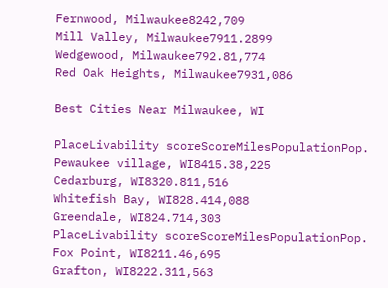Fernwood, Milwaukee8242,709
Mill Valley, Milwaukee7911.2899
Wedgewood, Milwaukee792.81,774
Red Oak Heights, Milwaukee7931,086

Best Cities Near Milwaukee, WI

PlaceLivability scoreScoreMilesPopulationPop.
Pewaukee village, WI8415.38,225
Cedarburg, WI8320.811,516
Whitefish Bay, WI828.414,088
Greendale, WI824.714,303
PlaceLivability scoreScoreMilesPopulationPop.
Fox Point, WI8211.46,695
Grafton, WI8222.311,563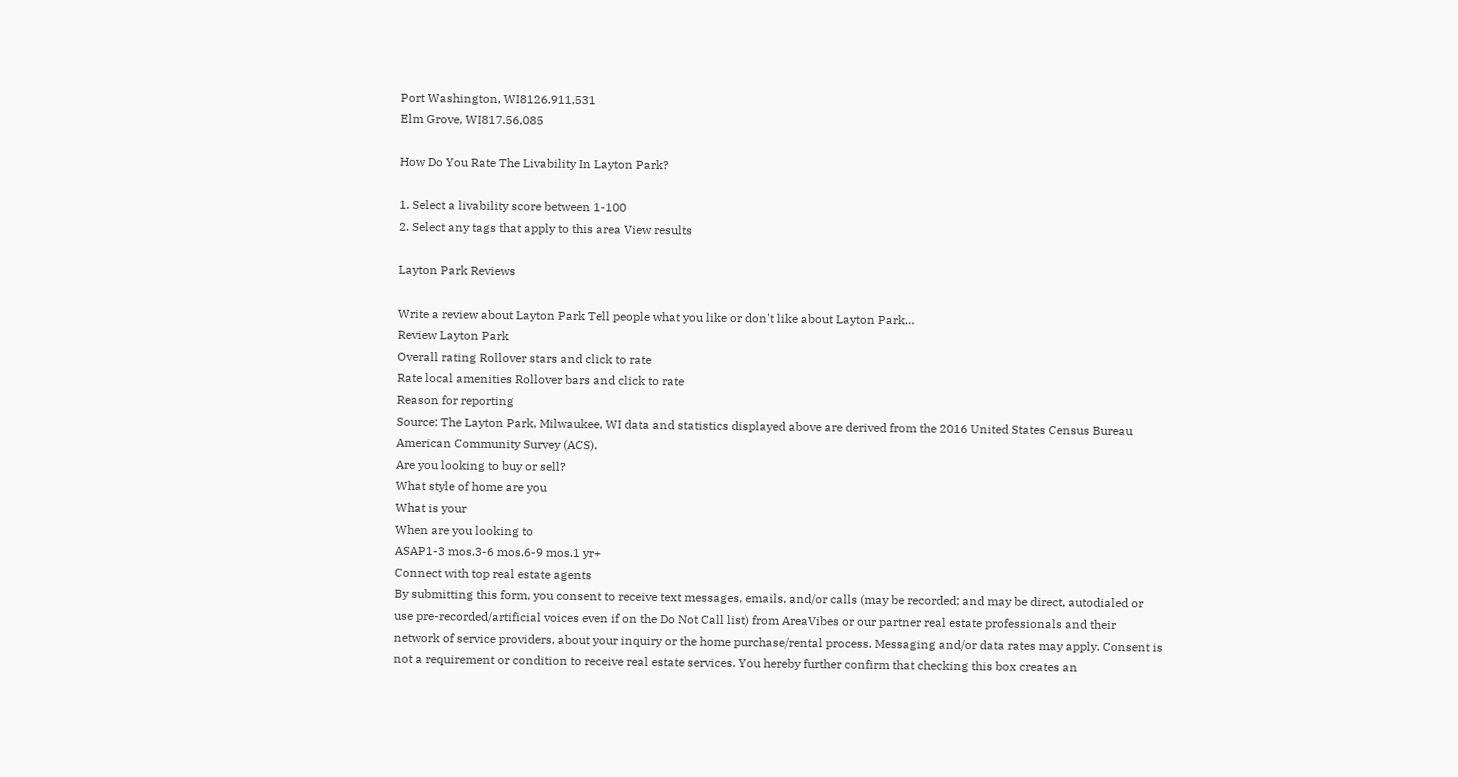Port Washington, WI8126.911,531
Elm Grove, WI817.56,085

How Do You Rate The Livability In Layton Park?

1. Select a livability score between 1-100
2. Select any tags that apply to this area View results

Layton Park Reviews

Write a review about Layton Park Tell people what you like or don't like about Layton Park…
Review Layton Park
Overall rating Rollover stars and click to rate
Rate local amenities Rollover bars and click to rate
Reason for reporting
Source: The Layton Park, Milwaukee, WI data and statistics displayed above are derived from the 2016 United States Census Bureau American Community Survey (ACS).
Are you looking to buy or sell?
What style of home are you
What is your
When are you looking to
ASAP1-3 mos.3-6 mos.6-9 mos.1 yr+
Connect with top real estate agents
By submitting this form, you consent to receive text messages, emails, and/or calls (may be recorded; and may be direct, autodialed or use pre-recorded/artificial voices even if on the Do Not Call list) from AreaVibes or our partner real estate professionals and their network of service providers, about your inquiry or the home purchase/rental process. Messaging and/or data rates may apply. Consent is not a requirement or condition to receive real estate services. You hereby further confirm that checking this box creates an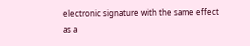electronic signature with the same effect as a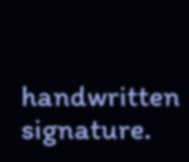handwritten signature.